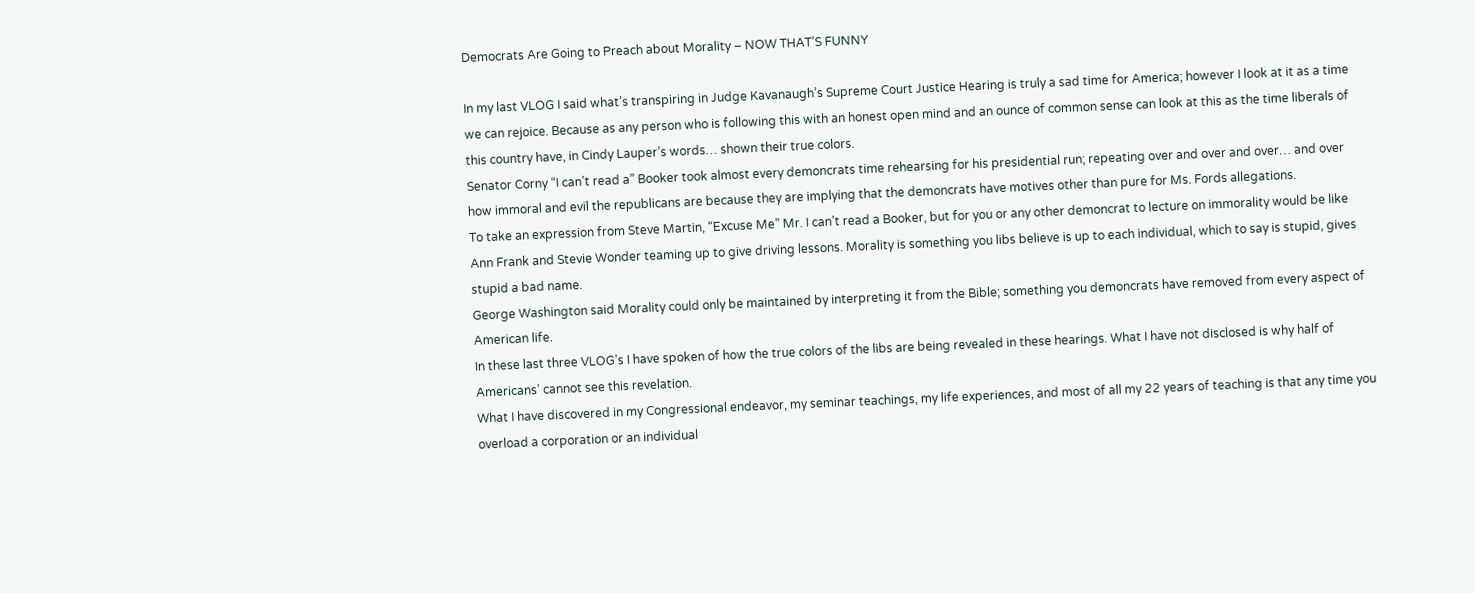Democrats Are Going to Preach about Morality – NOW THAT’S FUNNY

In my last VLOG I said what’s transpiring in Judge Kavanaugh’s Supreme Court Justice Hearing is truly a sad time for America; however I look at it as a time we can rejoice. Because as any person who is following this with an honest open mind and an ounce of common sense can look at this as the time liberals of this country have, in Cindy Lauper’s words… shown their true colors.
Senator Corny “I can’t read a” Booker took almost every demoncrats time rehearsing for his presidential run; repeating over and over and over… and over how immoral and evil the republicans are because they are implying that the demoncrats have motives other than pure for Ms. Fords allegations.
To take an expression from Steve Martin, “Excuse Me” Mr. I can’t read a Booker, but for you or any other demoncrat to lecture on immorality would be like Ann Frank and Stevie Wonder teaming up to give driving lessons. Morality is something you libs believe is up to each individual, which to say is stupid, gives stupid a bad name.
George Washington said Morality could only be maintained by interpreting it from the Bible; something you demoncrats have removed from every aspect of American life.
In these last three VLOG’s I have spoken of how the true colors of the libs are being revealed in these hearings. What I have not disclosed is why half of Americans’ cannot see this revelation.
What I have discovered in my Congressional endeavor, my seminar teachings, my life experiences, and most of all my 22 years of teaching is that any time you overload a corporation or an individual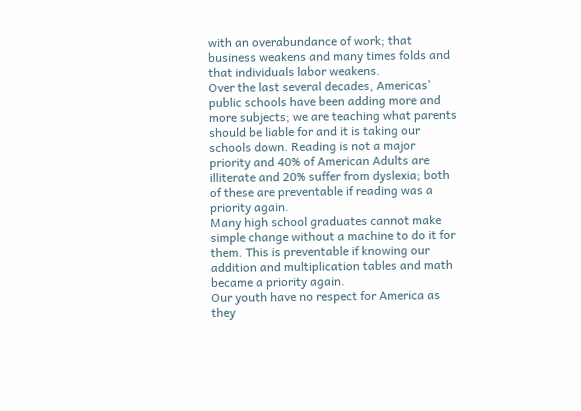with an overabundance of work; that business weakens and many times folds and that individuals labor weakens.
Over the last several decades, Americas’ public schools have been adding more and more subjects; we are teaching what parents should be liable for and it is taking our schools down. Reading is not a major priority and 40% of American Adults are illiterate and 20% suffer from dyslexia; both of these are preventable if reading was a priority again.
Many high school graduates cannot make simple change without a machine to do it for them. This is preventable if knowing our addition and multiplication tables and math became a priority again.
Our youth have no respect for America as they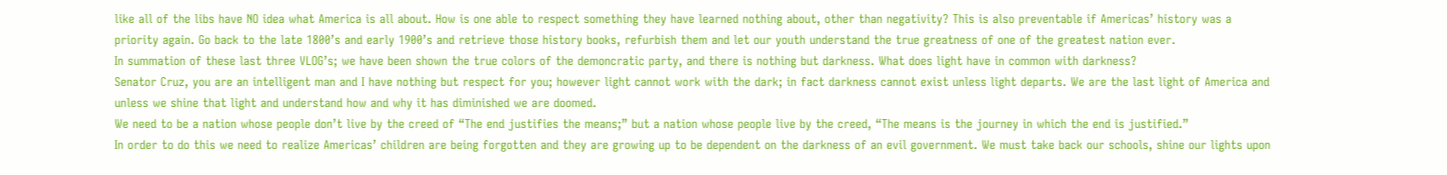like all of the libs have NO idea what America is all about. How is one able to respect something they have learned nothing about, other than negativity? This is also preventable if Americas’ history was a priority again. Go back to the late 1800’s and early 1900’s and retrieve those history books, refurbish them and let our youth understand the true greatness of one of the greatest nation ever.
In summation of these last three VLOG’s; we have been shown the true colors of the demoncratic party, and there is nothing but darkness. What does light have in common with darkness?
Senator Cruz, you are an intelligent man and I have nothing but respect for you; however light cannot work with the dark; in fact darkness cannot exist unless light departs. We are the last light of America and unless we shine that light and understand how and why it has diminished we are doomed.
We need to be a nation whose people don’t live by the creed of “The end justifies the means;” but a nation whose people live by the creed, “The means is the journey in which the end is justified.”
In order to do this we need to realize Americas’ children are being forgotten and they are growing up to be dependent on the darkness of an evil government. We must take back our schools, shine our lights upon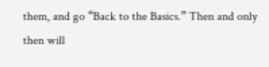them, and go “Back to the Basics.” Then and only then will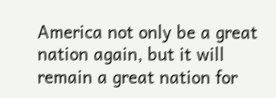America not only be a great nation again, but it will remain a great nation for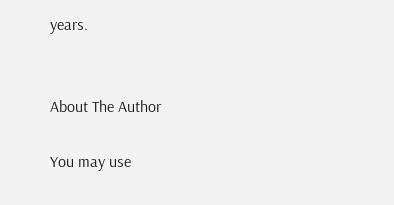years.


About The Author

You may use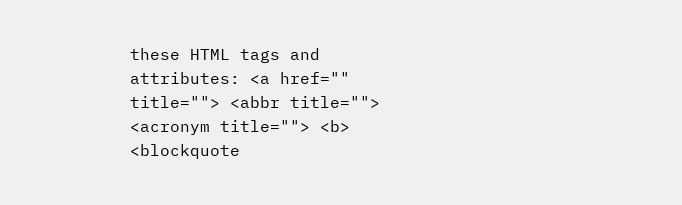these HTML tags and attributes: <a href="" title=""> <abbr title=""> <acronym title=""> <b> <blockquote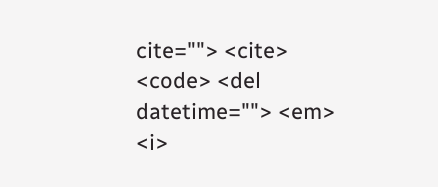cite=""> <cite> <code> <del datetime=""> <em> <i>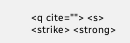<q cite=""> <s> <strike> <strong>